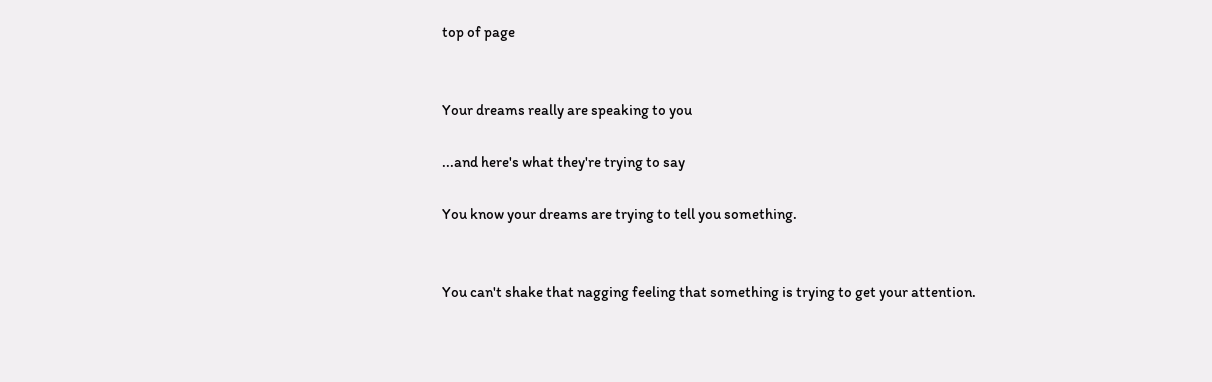top of page


Your dreams really are speaking to you

...and here's what they're trying to say

You know your dreams are trying to tell you something.


You can't shake that nagging feeling that something is trying to get your attention.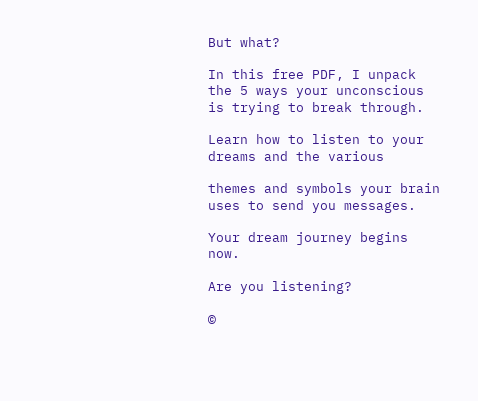But what?

In this free PDF, I unpack the 5 ways your unconscious is trying to break through.

Learn how to listen to your dreams and the various

themes and symbols your brain uses to send you messages.

Your dream journey begins now.

Are you listening?

©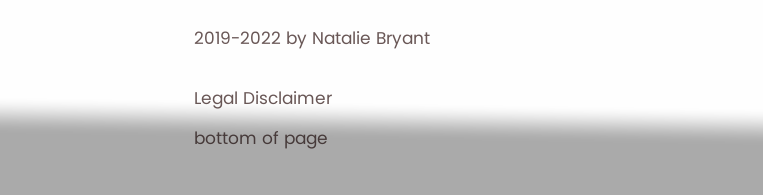2019-2022 by Natalie Bryant


Legal Disclaimer

bottom of page